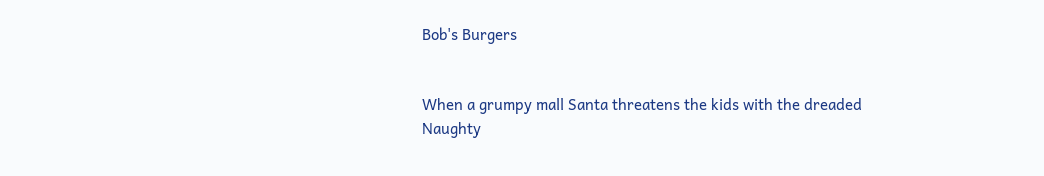Bob's Burgers


When a grumpy mall Santa threatens the kids with the dreaded Naughty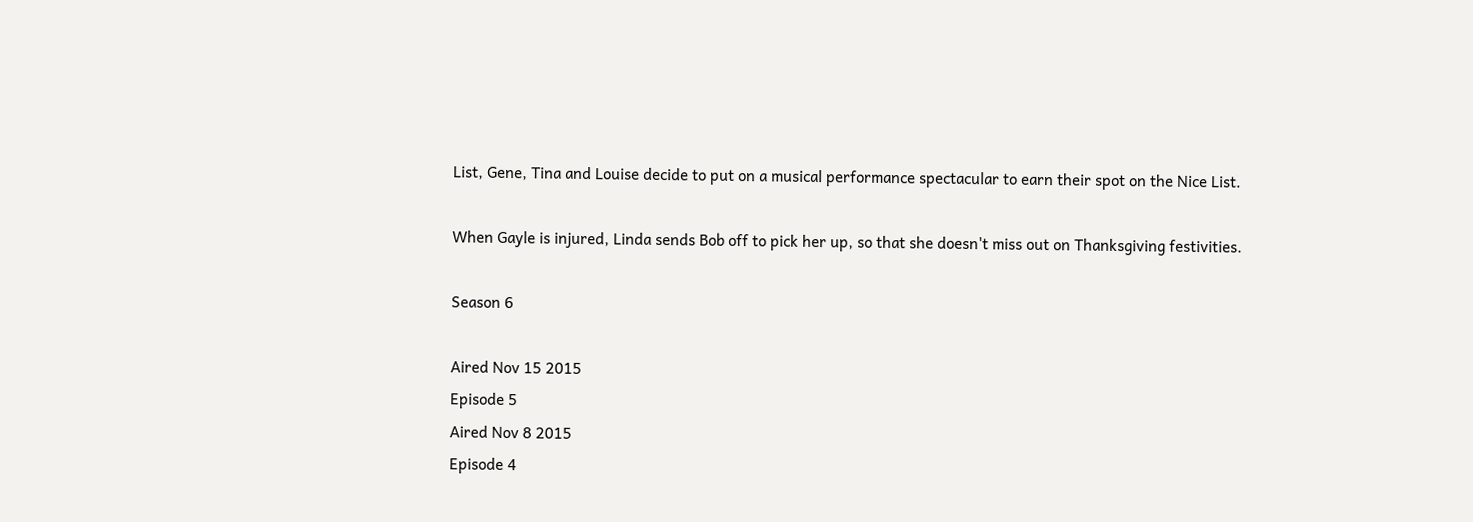List, Gene, Tina and Louise decide to put on a musical performance spectacular to earn their spot on the Nice List.

When Gayle is injured, Linda sends Bob off to pick her up, so that she doesn't miss out on Thanksgiving festivities.

Season 6

Aired Nov 15 2015
Episode 5
Aired Nov 8 2015
Episode 4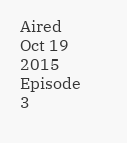Aired Oct 19 2015
Episode 3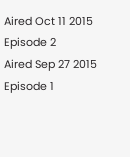Aired Oct 11 2015
Episode 2
Aired Sep 27 2015
Episode 1